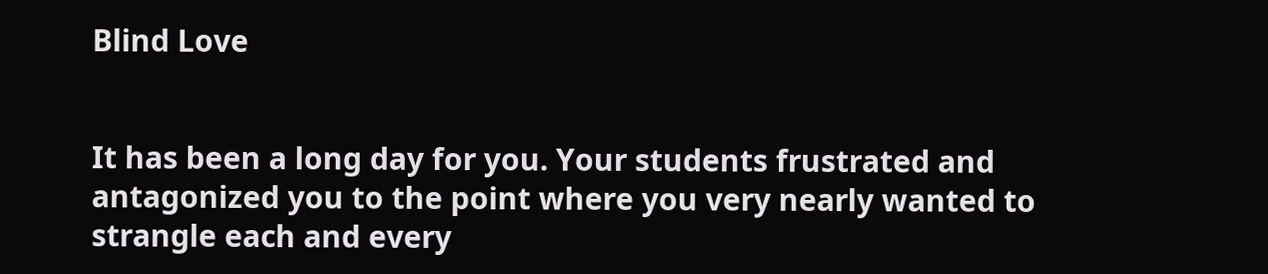Blind Love


It has been a long day for you. Your students frustrated and antagonized you to the point where you very nearly wanted to strangle each and every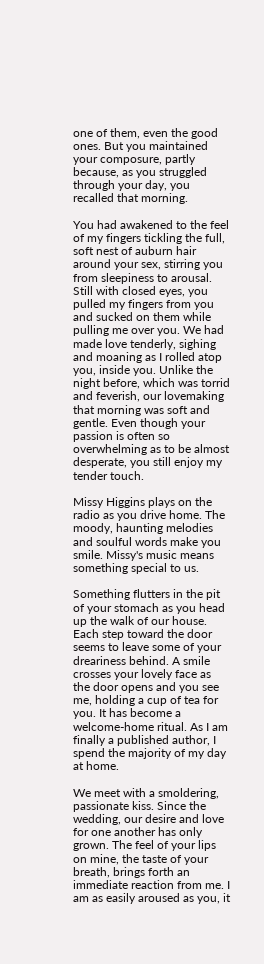one of them, even the good ones. But you maintained your composure, partly because, as you struggled through your day, you recalled that morning.

You had awakened to the feel of my fingers tickling the full, soft nest of auburn hair around your sex, stirring you from sleepiness to arousal. Still with closed eyes, you pulled my fingers from you and sucked on them while pulling me over you. We had made love tenderly, sighing and moaning as I rolled atop you, inside you. Unlike the night before, which was torrid and feverish, our lovemaking that morning was soft and gentle. Even though your passion is often so overwhelming as to be almost desperate, you still enjoy my tender touch.

Missy Higgins plays on the radio as you drive home. The moody, haunting melodies and soulful words make you smile. Missy's music means something special to us.

Something flutters in the pit of your stomach as you head up the walk of our house. Each step toward the door seems to leave some of your dreariness behind. A smile crosses your lovely face as the door opens and you see me, holding a cup of tea for you. It has become a welcome-home ritual. As I am finally a published author, I spend the majority of my day at home.

We meet with a smoldering, passionate kiss. Since the wedding, our desire and love for one another has only grown. The feel of your lips on mine, the taste of your breath, brings forth an immediate reaction from me. I am as easily aroused as you, it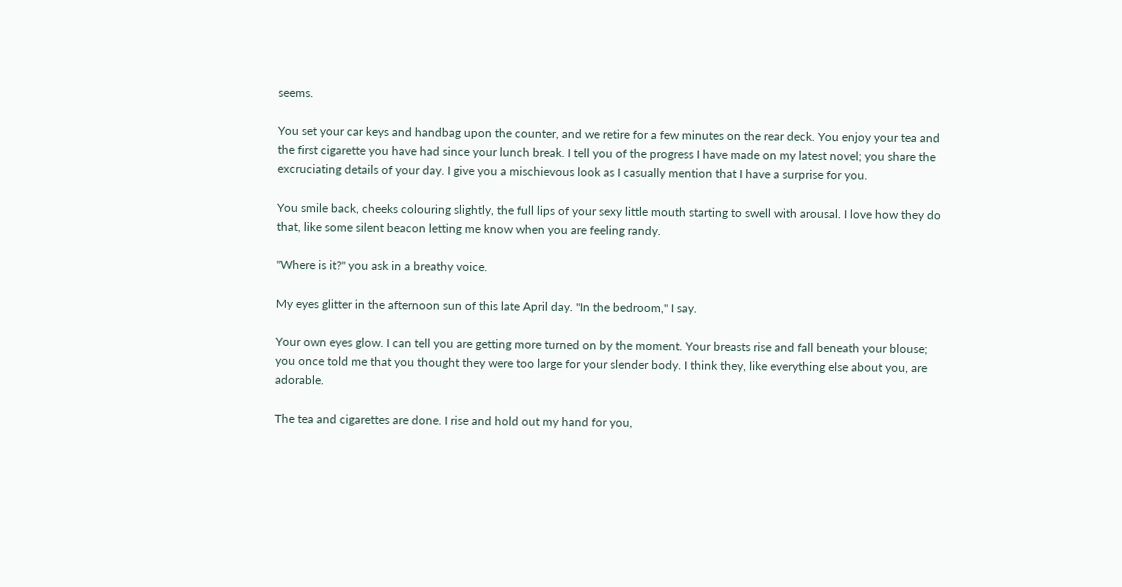seems.

You set your car keys and handbag upon the counter, and we retire for a few minutes on the rear deck. You enjoy your tea and the first cigarette you have had since your lunch break. I tell you of the progress I have made on my latest novel; you share the excruciating details of your day. I give you a mischievous look as I casually mention that I have a surprise for you.

You smile back, cheeks colouring slightly, the full lips of your sexy little mouth starting to swell with arousal. I love how they do that, like some silent beacon letting me know when you are feeling randy.

"Where is it?" you ask in a breathy voice.

My eyes glitter in the afternoon sun of this late April day. "In the bedroom," I say.

Your own eyes glow. I can tell you are getting more turned on by the moment. Your breasts rise and fall beneath your blouse; you once told me that you thought they were too large for your slender body. I think they, like everything else about you, are adorable.

The tea and cigarettes are done. I rise and hold out my hand for you,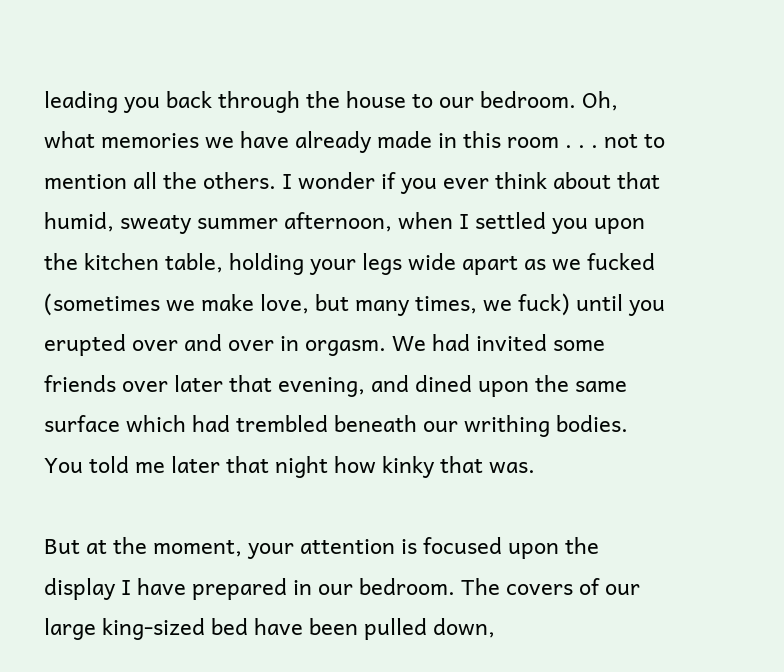leading you back through the house to our bedroom. Oh, what memories we have already made in this room . . . not to mention all the others. I wonder if you ever think about that humid, sweaty summer afternoon, when I settled you upon the kitchen table, holding your legs wide apart as we fucked (sometimes we make love, but many times, we fuck) until you erupted over and over in orgasm. We had invited some friends over later that evening, and dined upon the same surface which had trembled beneath our writhing bodies. You told me later that night how kinky that was.

But at the moment, your attention is focused upon the display I have prepared in our bedroom. The covers of our large king-sized bed have been pulled down,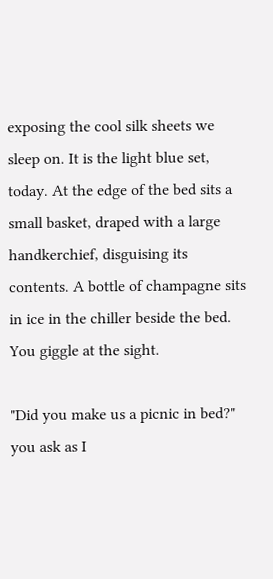exposing the cool silk sheets we sleep on. It is the light blue set, today. At the edge of the bed sits a small basket, draped with a large handkerchief, disguising its contents. A bottle of champagne sits in ice in the chiller beside the bed. You giggle at the sight.

"Did you make us a picnic in bed?" you ask as I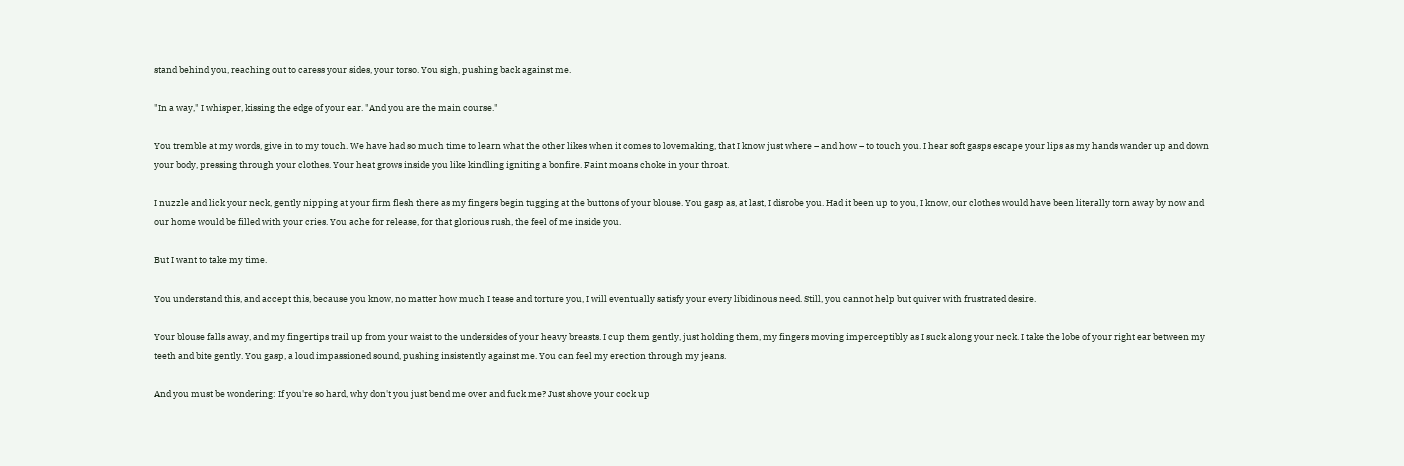stand behind you, reaching out to caress your sides, your torso. You sigh, pushing back against me.

"In a way," I whisper, kissing the edge of your ear. "And you are the main course."

You tremble at my words, give in to my touch. We have had so much time to learn what the other likes when it comes to lovemaking, that I know just where – and how – to touch you. I hear soft gasps escape your lips as my hands wander up and down your body, pressing through your clothes. Your heat grows inside you like kindling igniting a bonfire. Faint moans choke in your throat.

I nuzzle and lick your neck, gently nipping at your firm flesh there as my fingers begin tugging at the buttons of your blouse. You gasp as, at last, I disrobe you. Had it been up to you, I know, our clothes would have been literally torn away by now and our home would be filled with your cries. You ache for release, for that glorious rush, the feel of me inside you.

But I want to take my time.

You understand this, and accept this, because you know, no matter how much I tease and torture you, I will eventually satisfy your every libidinous need. Still, you cannot help but quiver with frustrated desire.

Your blouse falls away, and my fingertips trail up from your waist to the undersides of your heavy breasts. I cup them gently, just holding them, my fingers moving imperceptibly as I suck along your neck. I take the lobe of your right ear between my teeth and bite gently. You gasp, a loud impassioned sound, pushing insistently against me. You can feel my erection through my jeans.

And you must be wondering: If you're so hard, why don't you just bend me over and fuck me? Just shove your cock up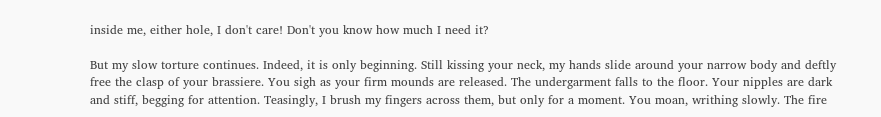inside me, either hole, I don't care! Don't you know how much I need it?

But my slow torture continues. Indeed, it is only beginning. Still kissing your neck, my hands slide around your narrow body and deftly free the clasp of your brassiere. You sigh as your firm mounds are released. The undergarment falls to the floor. Your nipples are dark and stiff, begging for attention. Teasingly, I brush my fingers across them, but only for a moment. You moan, writhing slowly. The fire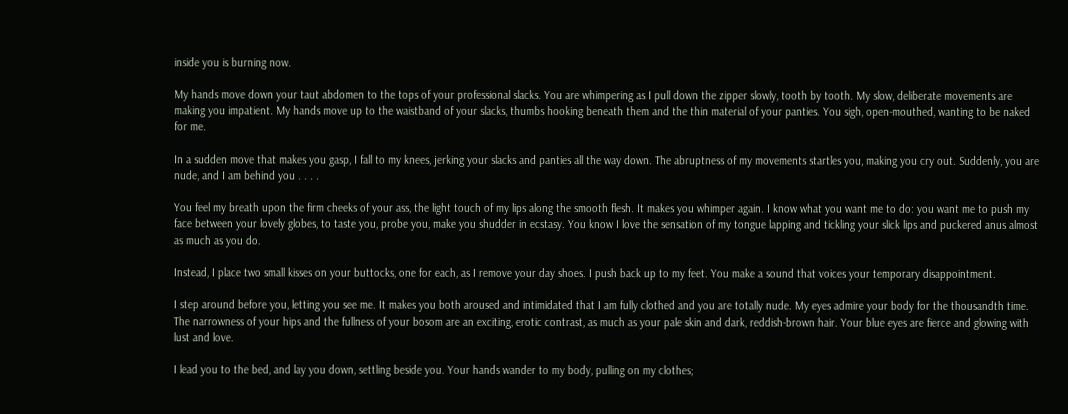inside you is burning now.

My hands move down your taut abdomen to the tops of your professional slacks. You are whimpering as I pull down the zipper slowly, tooth by tooth. My slow, deliberate movements are making you impatient. My hands move up to the waistband of your slacks, thumbs hooking beneath them and the thin material of your panties. You sigh, open-mouthed, wanting to be naked for me.

In a sudden move that makes you gasp, I fall to my knees, jerking your slacks and panties all the way down. The abruptness of my movements startles you, making you cry out. Suddenly, you are nude, and I am behind you . . . .

You feel my breath upon the firm cheeks of your ass, the light touch of my lips along the smooth flesh. It makes you whimper again. I know what you want me to do: you want me to push my face between your lovely globes, to taste you, probe you, make you shudder in ecstasy. You know I love the sensation of my tongue lapping and tickling your slick lips and puckered anus almost as much as you do.

Instead, I place two small kisses on your buttocks, one for each, as I remove your day shoes. I push back up to my feet. You make a sound that voices your temporary disappointment.

I step around before you, letting you see me. It makes you both aroused and intimidated that I am fully clothed and you are totally nude. My eyes admire your body for the thousandth time. The narrowness of your hips and the fullness of your bosom are an exciting, erotic contrast, as much as your pale skin and dark, reddish-brown hair. Your blue eyes are fierce and glowing with lust and love.

I lead you to the bed, and lay you down, settling beside you. Your hands wander to my body, pulling on my clothes;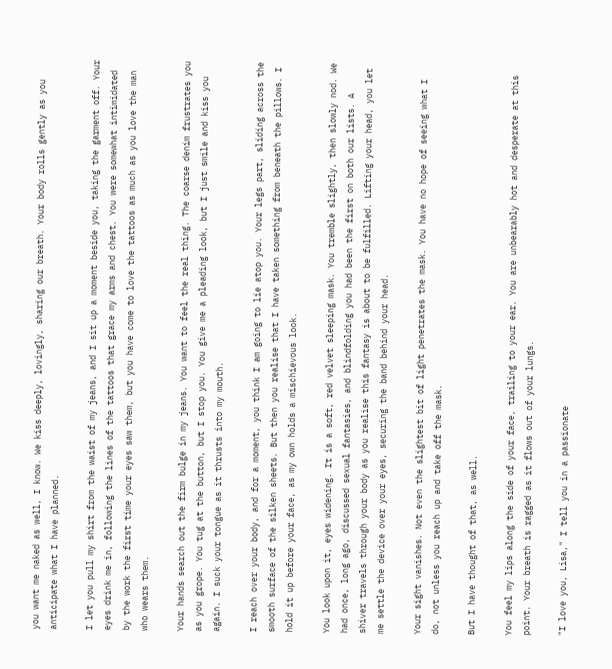you want me naked as well, I know. We kiss deeply, lovingly, sharing our breath. Your body rolls gently as you anticipate what I have planned.

I let you pull my shirt from the waist of my jeans, and I sit up a moment beside you, taking the garment off. Your eyes drink me in, following the lines of the tattoos that grace my arms and chest. You were somewhat intimidated by the work the first time your eyes saw them, but you have come to love the tattoos as much as you love the man who wears them.

Your hands search out the firm bulge in my jeans. You want to feel the real thing. The coarse denim frustrates you as you grope. You tug at the button, but I stop you. You give me a pleading look, but I just smile and kiss you again. I suck your tongue as it thrusts into my mouth.

I reach over your body, and for a moment, you think I am going to lie atop you. Your legs part, sliding across the smooth surface of the silken sheets. But then you realise that I have taken something from beneath the pillows. I hold it up before your face, as my own holds a mischievous look.

You look upon it, eyes widening. It is a soft, red velvet sleeping mask. You tremble slightly, then slowly nod. We had once, long ago, discussed sexual fantasies, and blindfolding you had been the first on both our lists. A shiver travels through your body as you realise this fantasy is about to be fulfilled. Lifting your head, you let me settle the device over your eyes, securing the band behind your head.

Your sight vanishes. Not even the slightest bit of light penetrates the mask. You have no hope of seeing what I do, not unless you reach up and take off the mask.

But I have thought of that, as well.

You feel my lips along the side of your face, trailing to your ear. You are unbearably hot and desperate at this point. Your breath is ragged as it flows out of your lungs.

"I love you, Lisa," I tell you in a passionate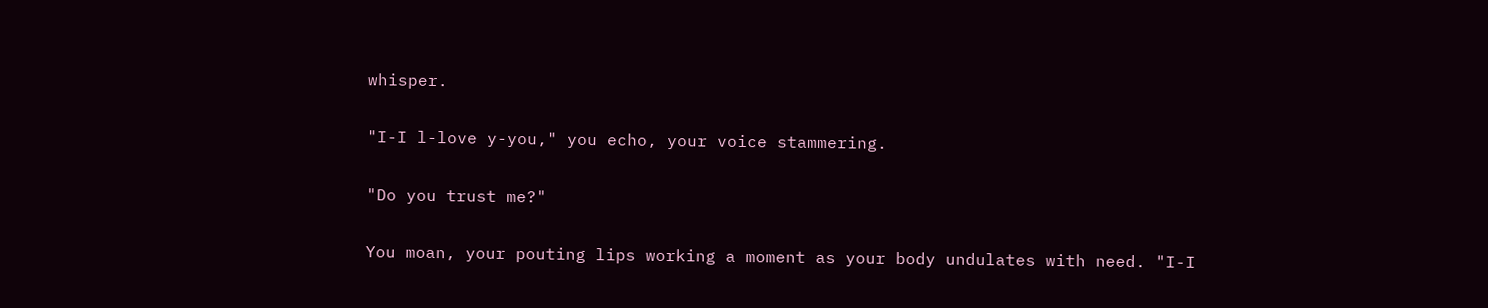whisper.

"I-I l-love y-you," you echo, your voice stammering.

"Do you trust me?"

You moan, your pouting lips working a moment as your body undulates with need. "I-I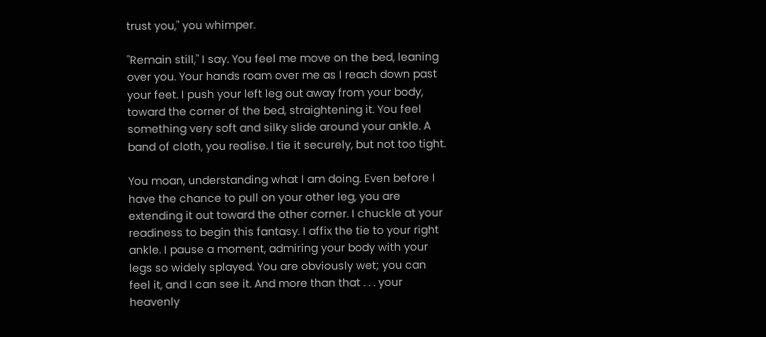trust you," you whimper.

"Remain still," I say. You feel me move on the bed, leaning over you. Your hands roam over me as I reach down past your feet. I push your left leg out away from your body, toward the corner of the bed, straightening it. You feel something very soft and silky slide around your ankle. A band of cloth, you realise. I tie it securely, but not too tight.

You moan, understanding what I am doing. Even before I have the chance to pull on your other leg, you are extending it out toward the other corner. I chuckle at your readiness to begin this fantasy. I affix the tie to your right ankle. I pause a moment, admiring your body with your legs so widely splayed. You are obviously wet; you can feel it, and I can see it. And more than that . . . your heavenly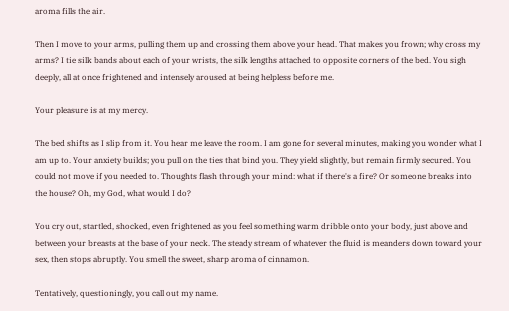aroma fills the air.

Then I move to your arms, pulling them up and crossing them above your head. That makes you frown; why cross my arms? I tie silk bands about each of your wrists, the silk lengths attached to opposite corners of the bed. You sigh deeply, all at once frightened and intensely aroused at being helpless before me.

Your pleasure is at my mercy.

The bed shifts as I slip from it. You hear me leave the room. I am gone for several minutes, making you wonder what I am up to. Your anxiety builds; you pull on the ties that bind you. They yield slightly, but remain firmly secured. You could not move if you needed to. Thoughts flash through your mind: what if there's a fire? Or someone breaks into the house? Oh, my God, what would I do?

You cry out, startled, shocked, even frightened as you feel something warm dribble onto your body, just above and between your breasts at the base of your neck. The steady stream of whatever the fluid is meanders down toward your sex, then stops abruptly. You smell the sweet, sharp aroma of cinnamon.

Tentatively, questioningly, you call out my name.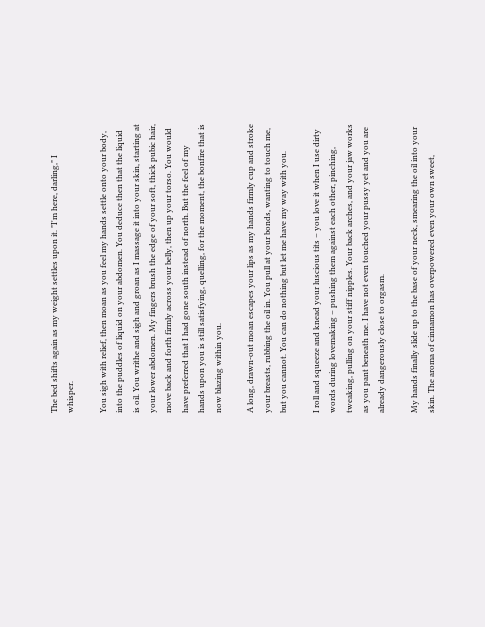The bed shifts again as my weight settles upon it. "I'm here, darling," I whisper.

You sigh with relief, then moan as you feel my hands settle onto your body, into the puddles of liquid on your abdomen. You deduce then that the liquid is oil. You writhe and sigh and groan as I massage it into your skin, starting at your lower abdomen. My fingers brush the edge of your soft, thick pubic hair, move back and forth firmly across your belly, then up your torso. You would have preferred that I had gone south instead of north. But the feel of my hands upon you is still satisfying, quelling, for the moment, the bonfire that is now blazing within you.

A long, drawn-out moan escapes your lips as my hands firmly cup and stroke your breasts, rubbing the oil in. You pull at your bonds, wanting to touch me, but you cannot. You can do nothing but let me have my way with you.

I roll and squeeze and knead your luscious tits – you love it when I use dirty words during lovemaking – pushing them against each other, pinching, tweaking, pulling on your stiff nipples. Your back arches, and your jaw works as you pant beneath me. I have not even touched your pussy yet and you are already dangerously close to orgasm.

My hands finally slide up to the base of your neck, smearing the oil into your skin. The aroma of cinnamon has overpowered even your own sweet,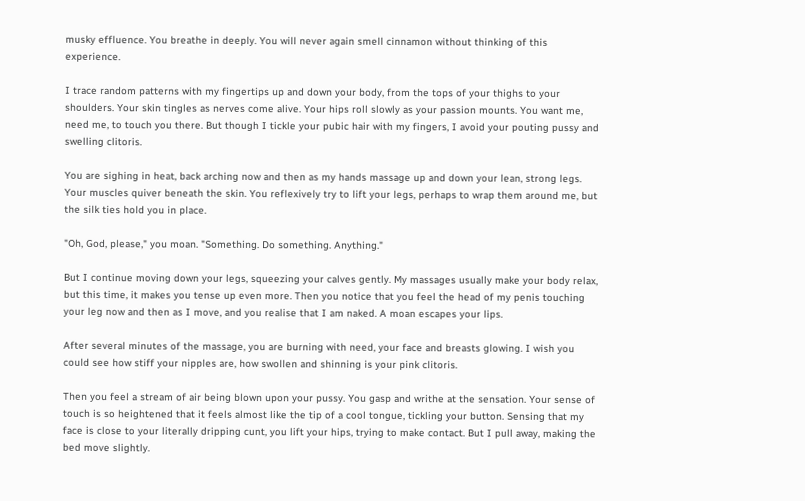musky effluence. You breathe in deeply. You will never again smell cinnamon without thinking of this experience.

I trace random patterns with my fingertips up and down your body, from the tops of your thighs to your shoulders. Your skin tingles as nerves come alive. Your hips roll slowly as your passion mounts. You want me, need me, to touch you there. But though I tickle your pubic hair with my fingers, I avoid your pouting pussy and swelling clitoris.

You are sighing in heat, back arching now and then as my hands massage up and down your lean, strong legs. Your muscles quiver beneath the skin. You reflexively try to lift your legs, perhaps to wrap them around me, but the silk ties hold you in place.

"Oh, God, please," you moan. "Something. Do something. Anything."

But I continue moving down your legs, squeezing your calves gently. My massages usually make your body relax, but this time, it makes you tense up even more. Then you notice that you feel the head of my penis touching your leg now and then as I move, and you realise that I am naked. A moan escapes your lips.

After several minutes of the massage, you are burning with need, your face and breasts glowing. I wish you could see how stiff your nipples are, how swollen and shinning is your pink clitoris.

Then you feel a stream of air being blown upon your pussy. You gasp and writhe at the sensation. Your sense of touch is so heightened that it feels almost like the tip of a cool tongue, tickling your button. Sensing that my face is close to your literally dripping cunt, you lift your hips, trying to make contact. But I pull away, making the bed move slightly.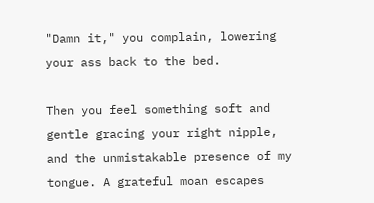"Damn it," you complain, lowering your ass back to the bed.

Then you feel something soft and gentle gracing your right nipple, and the unmistakable presence of my tongue. A grateful moan escapes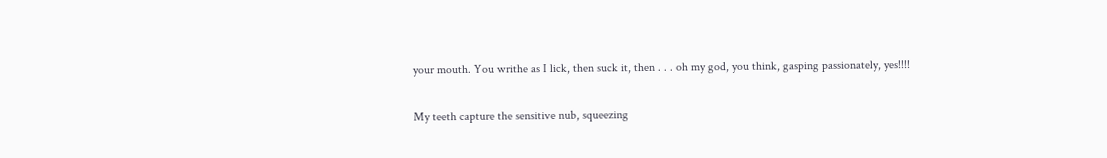your mouth. You writhe as I lick, then suck it, then . . . oh my god, you think, gasping passionately, yes!!!!

My teeth capture the sensitive nub, squeezing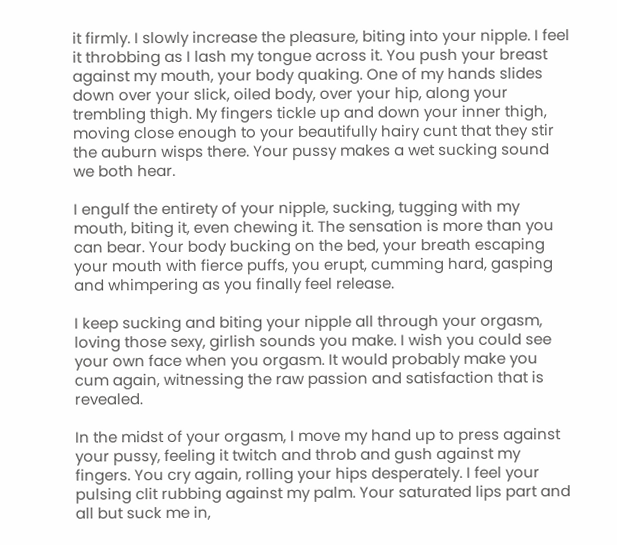it firmly. I slowly increase the pleasure, biting into your nipple. I feel it throbbing as I lash my tongue across it. You push your breast against my mouth, your body quaking. One of my hands slides down over your slick, oiled body, over your hip, along your trembling thigh. My fingers tickle up and down your inner thigh, moving close enough to your beautifully hairy cunt that they stir the auburn wisps there. Your pussy makes a wet sucking sound we both hear.

I engulf the entirety of your nipple, sucking, tugging with my mouth, biting it, even chewing it. The sensation is more than you can bear. Your body bucking on the bed, your breath escaping your mouth with fierce puffs, you erupt, cumming hard, gasping and whimpering as you finally feel release.

I keep sucking and biting your nipple all through your orgasm, loving those sexy, girlish sounds you make. I wish you could see your own face when you orgasm. It would probably make you cum again, witnessing the raw passion and satisfaction that is revealed.

In the midst of your orgasm, I move my hand up to press against your pussy, feeling it twitch and throb and gush against my fingers. You cry again, rolling your hips desperately. I feel your pulsing clit rubbing against my palm. Your saturated lips part and all but suck me in,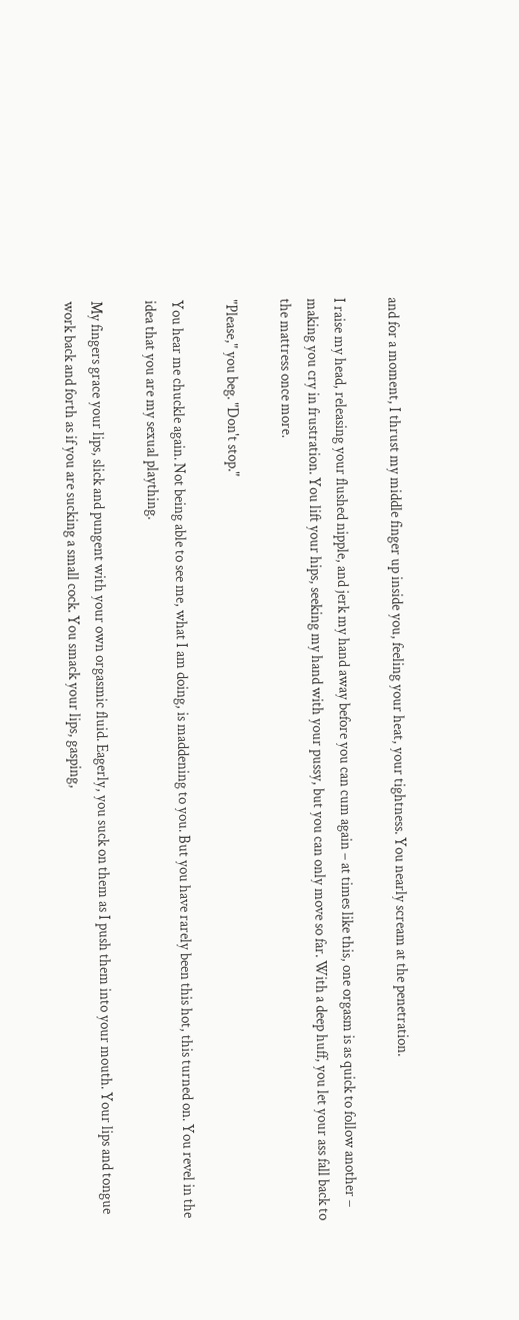and for a moment, I thrust my middle finger up inside you, feeling your heat, your tightness. You nearly scream at the penetration.

I raise my head, releasing your flushed nipple, and jerk my hand away before you can cum again – at times like this, one orgasm is as quick to follow another – making you cry in frustration. You lift your hips, seeking my hand with your pussy, but you can only move so far. With a deep huff, you let your ass fall back to the mattress once more.

"Please," you beg. "Don't stop."

You hear me chuckle again. Not being able to see me, what I am doing, is maddening to you. But you have rarely been this hot, this turned on. You revel in the idea that you are my sexual plaything.

My fingers grace your lips, slick and pungent with your own orgasmic fluid. Eagerly, you suck on them as I push them into your mouth. Your lips and tongue work back and forth as if you are sucking a small cock. You smack your lips, gasping,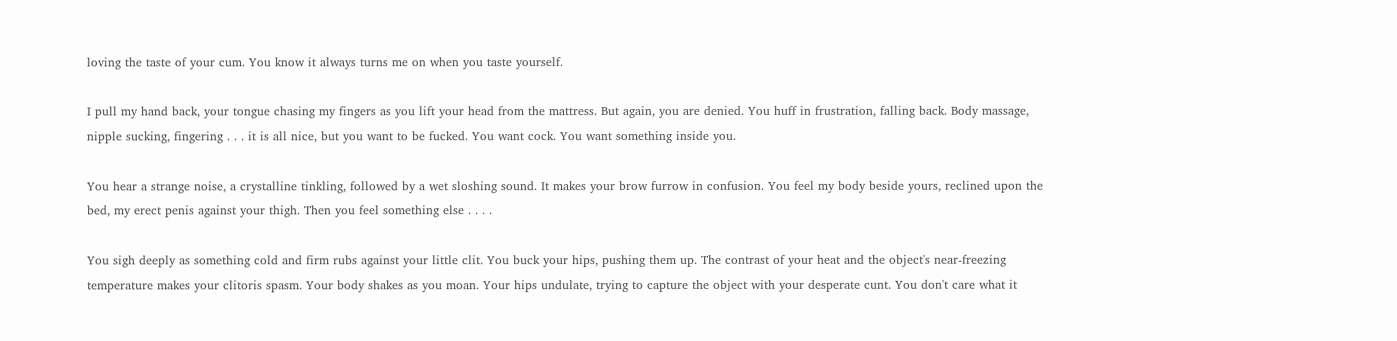loving the taste of your cum. You know it always turns me on when you taste yourself.

I pull my hand back, your tongue chasing my fingers as you lift your head from the mattress. But again, you are denied. You huff in frustration, falling back. Body massage, nipple sucking, fingering . . . it is all nice, but you want to be fucked. You want cock. You want something inside you.

You hear a strange noise, a crystalline tinkling, followed by a wet sloshing sound. It makes your brow furrow in confusion. You feel my body beside yours, reclined upon the bed, my erect penis against your thigh. Then you feel something else . . . .

You sigh deeply as something cold and firm rubs against your little clit. You buck your hips, pushing them up. The contrast of your heat and the object's near-freezing temperature makes your clitoris spasm. Your body shakes as you moan. Your hips undulate, trying to capture the object with your desperate cunt. You don't care what it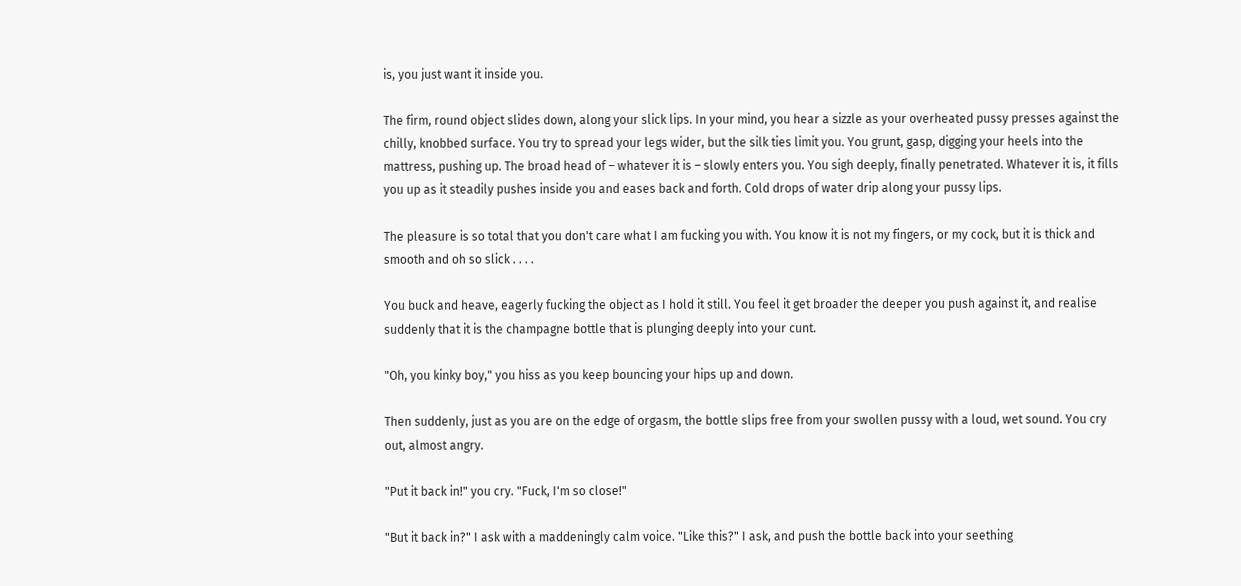is, you just want it inside you.

The firm, round object slides down, along your slick lips. In your mind, you hear a sizzle as your overheated pussy presses against the chilly, knobbed surface. You try to spread your legs wider, but the silk ties limit you. You grunt, gasp, digging your heels into the mattress, pushing up. The broad head of – whatever it is – slowly enters you. You sigh deeply, finally penetrated. Whatever it is, it fills you up as it steadily pushes inside you and eases back and forth. Cold drops of water drip along your pussy lips.

The pleasure is so total that you don't care what I am fucking you with. You know it is not my fingers, or my cock, but it is thick and smooth and oh so slick . . . .

You buck and heave, eagerly fucking the object as I hold it still. You feel it get broader the deeper you push against it, and realise suddenly that it is the champagne bottle that is plunging deeply into your cunt.

"Oh, you kinky boy," you hiss as you keep bouncing your hips up and down.

Then suddenly, just as you are on the edge of orgasm, the bottle slips free from your swollen pussy with a loud, wet sound. You cry out, almost angry.

"Put it back in!" you cry. "Fuck, I'm so close!"

"But it back in?" I ask with a maddeningly calm voice. "Like this?" I ask, and push the bottle back into your seething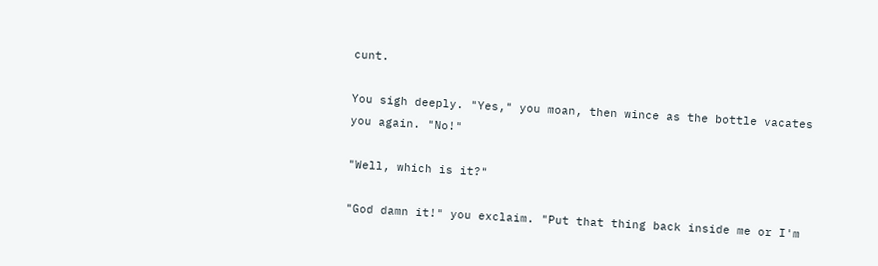cunt.

You sigh deeply. "Yes," you moan, then wince as the bottle vacates you again. "No!"

"Well, which is it?"

"God damn it!" you exclaim. "Put that thing back inside me or I'm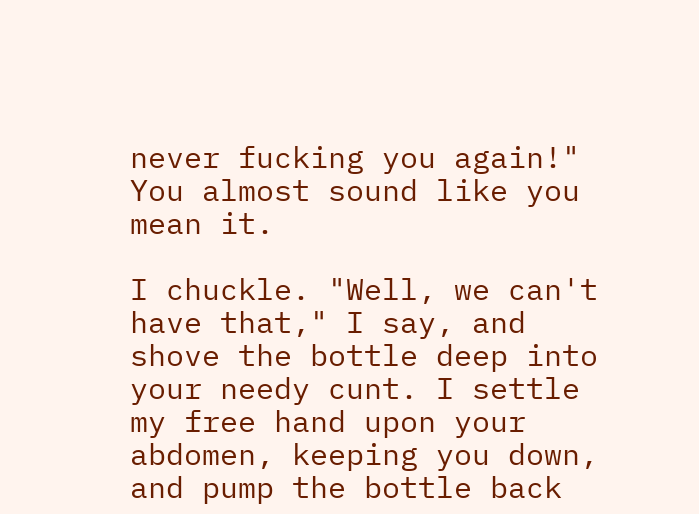never fucking you again!" You almost sound like you mean it.

I chuckle. "Well, we can't have that," I say, and shove the bottle deep into your needy cunt. I settle my free hand upon your abdomen, keeping you down, and pump the bottle back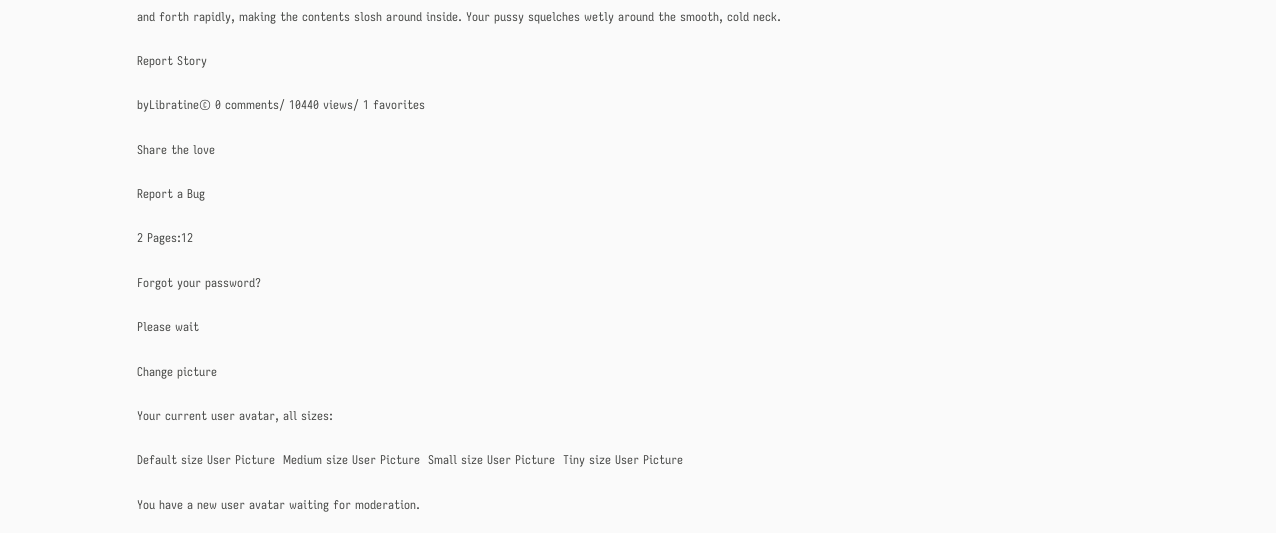and forth rapidly, making the contents slosh around inside. Your pussy squelches wetly around the smooth, cold neck.

Report Story

byLibratine© 0 comments/ 10440 views/ 1 favorites

Share the love

Report a Bug

2 Pages:12

Forgot your password?

Please wait

Change picture

Your current user avatar, all sizes:

Default size User Picture  Medium size User Picture  Small size User Picture  Tiny size User Picture

You have a new user avatar waiting for moderation.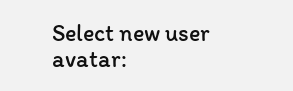Select new user avatar: